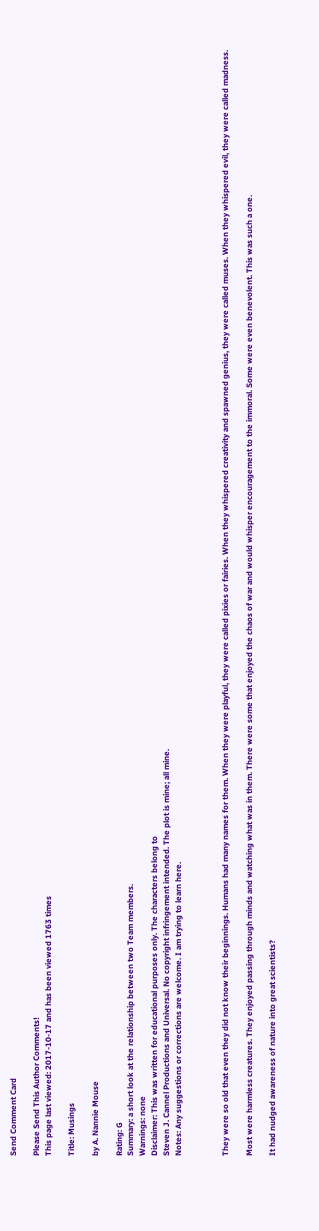Send Comment Card

Please Send This Author Comments!
This page last viewed: 2017-10-17 and has been viewed 1763 times

Title: Musings

by A. Nannie Mouse

Rating: G
Summary: a short look at the relationship between two Team members.
Warnings: none
Disclaimer: This was written for educational purposes only. The characters belong to
Steven J. Cannel Productions and Universal. No copyright infringement intended. The plot is mine; all mine.
Notes: Any suggestions or corrections are welcome. I am trying to learn here.



They were so old that even they did not know their beginnings. Humans had many names for them. When they were playful, they were called pixies or fairies. When they whispered creativity and spawned genius, they were called muses. When they whispered evil, they were called madness.

Most were harmless creatures. They enjoyed passing through minds and watching what was in them. There were some that enjoyed the chaos of war and would whisper encouragement to the immoral. Some were even benevolent. This was such a one.

It had nudged awareness of nature into great scientists?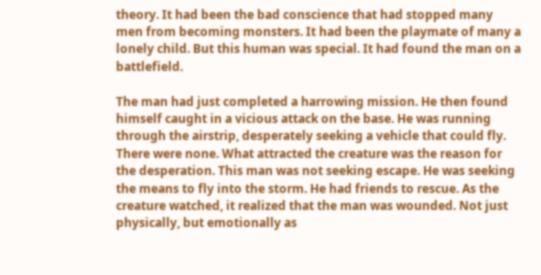theory. It had been the bad conscience that had stopped many men from becoming monsters. It had been the playmate of many a lonely child. But this human was special. It had found the man on a battlefield.

The man had just completed a harrowing mission. He then found himself caught in a vicious attack on the base. He was running through the airstrip, desperately seeking a vehicle that could fly. There were none. What attracted the creature was the reason for the desperation. This man was not seeking escape. He was seeking the means to fly into the storm. He had friends to rescue. As the creature watched, it realized that the man was wounded. Not just physically, but emotionally as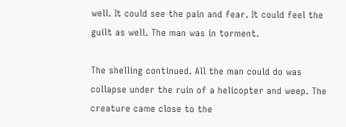well. It could see the pain and fear. It could feel the guilt as well. The man was in torment.

The shelling continued. All the man could do was collapse under the ruin of a helicopter and weep. The creature came close to the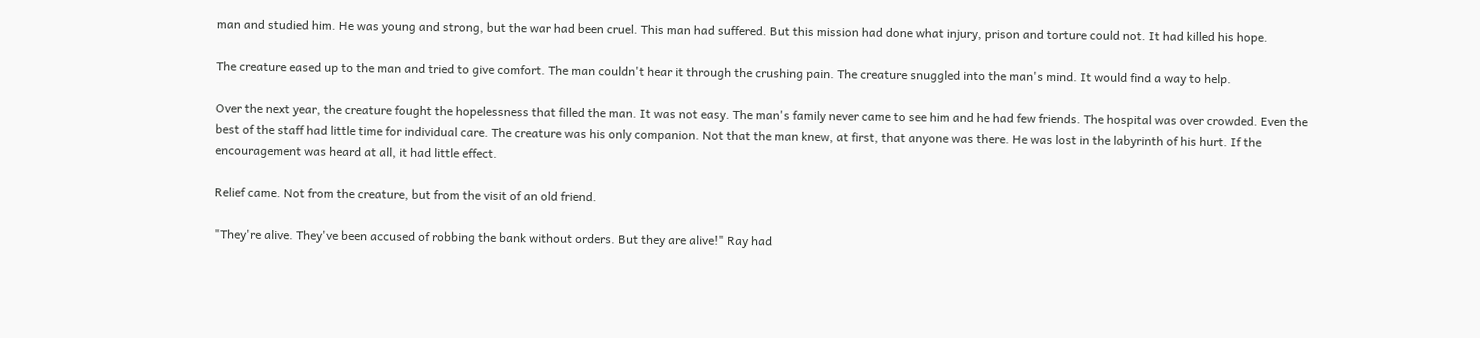man and studied him. He was young and strong, but the war had been cruel. This man had suffered. But this mission had done what injury, prison and torture could not. It had killed his hope.

The creature eased up to the man and tried to give comfort. The man couldn't hear it through the crushing pain. The creature snuggled into the man's mind. It would find a way to help.

Over the next year, the creature fought the hopelessness that filled the man. It was not easy. The man's family never came to see him and he had few friends. The hospital was over crowded. Even the best of the staff had little time for individual care. The creature was his only companion. Not that the man knew, at first, that anyone was there. He was lost in the labyrinth of his hurt. If the encouragement was heard at all, it had little effect.

Relief came. Not from the creature, but from the visit of an old friend.

"They're alive. They've been accused of robbing the bank without orders. But they are alive!" Ray had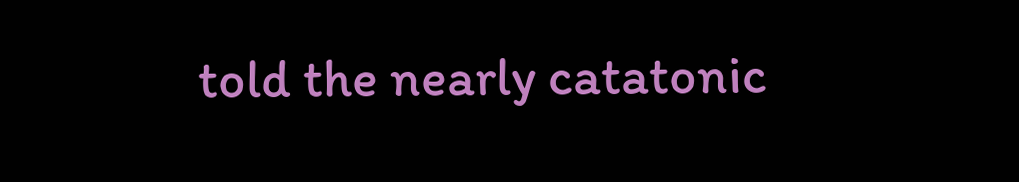told the nearly catatonic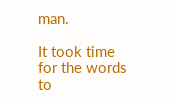man.

It took time for the words to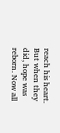reach his heart. But when they did, hope was reborn. Now all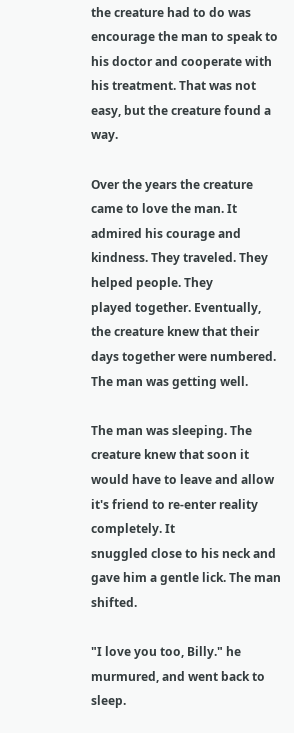the creature had to do was encourage the man to speak to his doctor and cooperate with his treatment. That was not easy, but the creature found a way.

Over the years the creature came to love the man. It admired his courage and kindness. They traveled. They helped people. They
played together. Eventually, the creature knew that their days together were numbered. The man was getting well.

The man was sleeping. The creature knew that soon it would have to leave and allow it's friend to re-enter reality completely. It
snuggled close to his neck and gave him a gentle lick. The man shifted.

"I love you too, Billy." he murmured, and went back to sleep.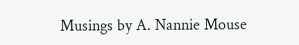Musings by A. Nannie Mouse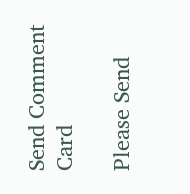Send Comment Card

Please Send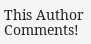This Author Comments!